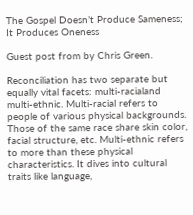The Gospel Doesn’t Produce Sameness; It Produces Oneness

Guest post from by Chris Green.

Reconciliation has two separate but equally vital facets: multi-racialand multi-ethnic. Multi-racial refers to people of various physical backgrounds. Those of the same race share skin color, facial structure, etc. Multi-ethnic refers to more than these physical characteristics. It dives into cultural traits like language,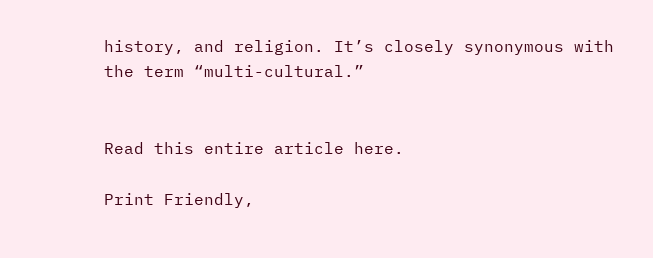history, and religion. It’s closely synonymous with the term “multi-cultural.”


Read this entire article here.

Print Friendly,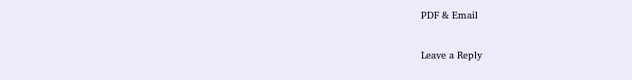PDF & Email

Leave a Reply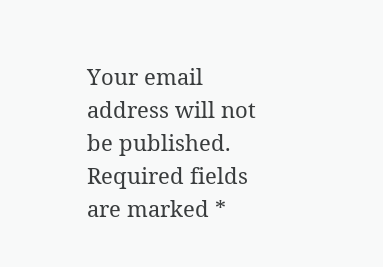Your email address will not be published. Required fields are marked *